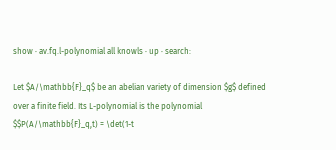show · av.fq.l-polynomial all knowls · up · search:

Let $A/\mathbb{F}_q$ be an abelian variety of dimension $g$ defined over a finite field. Its L-polynomial is the polynomial $$P(A/\mathbb{F}_q,t) = \det(1-t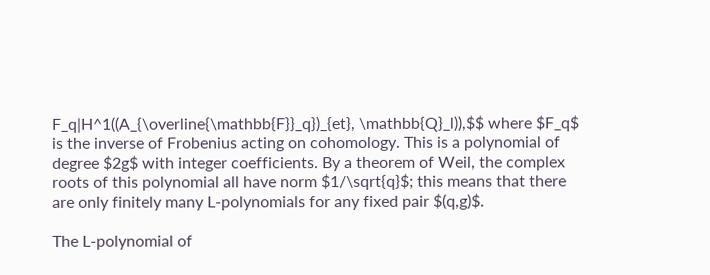F_q|H^1((A_{\overline{\mathbb{F}}_q})_{et}, \mathbb{Q}_l)),$$ where $F_q$ is the inverse of Frobenius acting on cohomology. This is a polynomial of degree $2g$ with integer coefficients. By a theorem of Weil, the complex roots of this polynomial all have norm $1/\sqrt{q}$; this means that there are only finitely many L-polynomials for any fixed pair $(q,g)$.

The L-polynomial of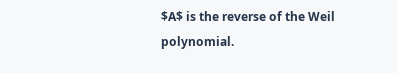$A$ is the reverse of the Weil polynomial.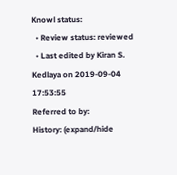Knowl status:
  • Review status: reviewed
  • Last edited by Kiran S. Kedlaya on 2019-09-04 17:53:55
Referred to by:
History: (expand/hide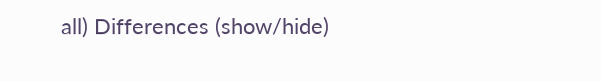all) Differences (show/hide)